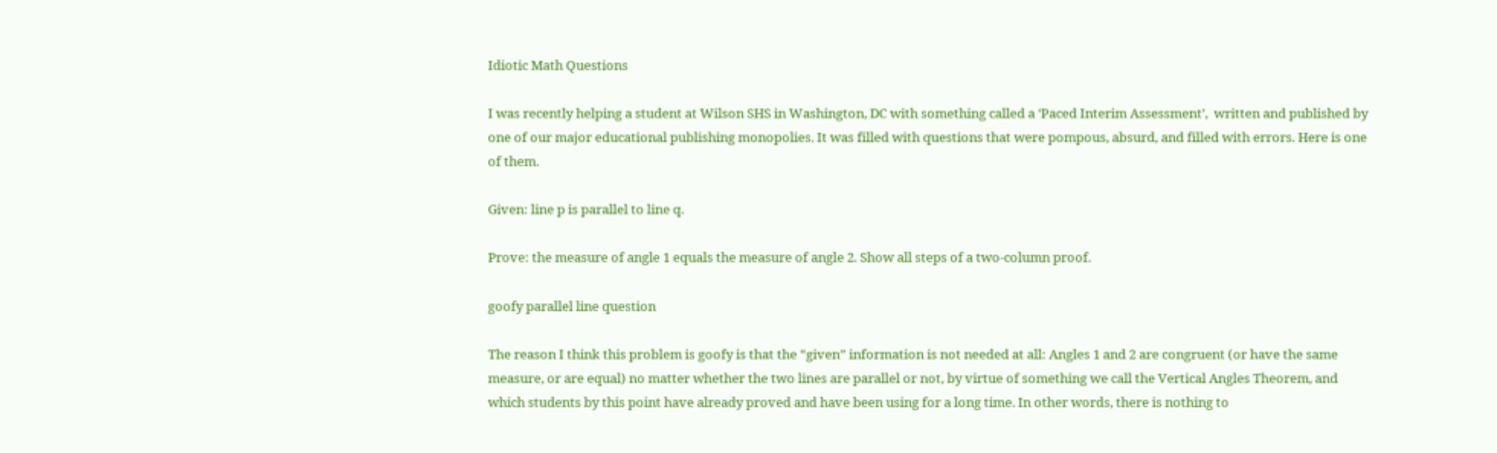Idiotic Math Questions

I was recently helping a student at Wilson SHS in Washington, DC with something called a ‘Paced Interim Assessment’,  written and published by one of our major educational publishing monopolies. It was filled with questions that were pompous, absurd, and filled with errors. Here is one of them.

Given: line p is parallel to line q.

Prove: the measure of angle 1 equals the measure of angle 2. Show all steps of a two-column proof.

goofy parallel line question

The reason I think this problem is goofy is that the “given” information is not needed at all: Angles 1 and 2 are congruent (or have the same measure, or are equal) no matter whether the two lines are parallel or not, by virtue of something we call the Vertical Angles Theorem, and which students by this point have already proved and have been using for a long time. In other words, there is nothing to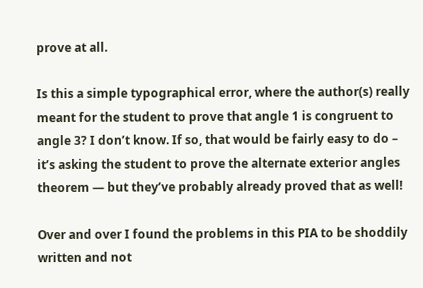prove at all.

Is this a simple typographical error, where the author(s) really meant for the student to prove that angle 1 is congruent to angle 3? I don’t know. If so, that would be fairly easy to do – it’s asking the student to prove the alternate exterior angles theorem — but they’ve probably already proved that as well!

Over and over I found the problems in this PIA to be shoddily written and not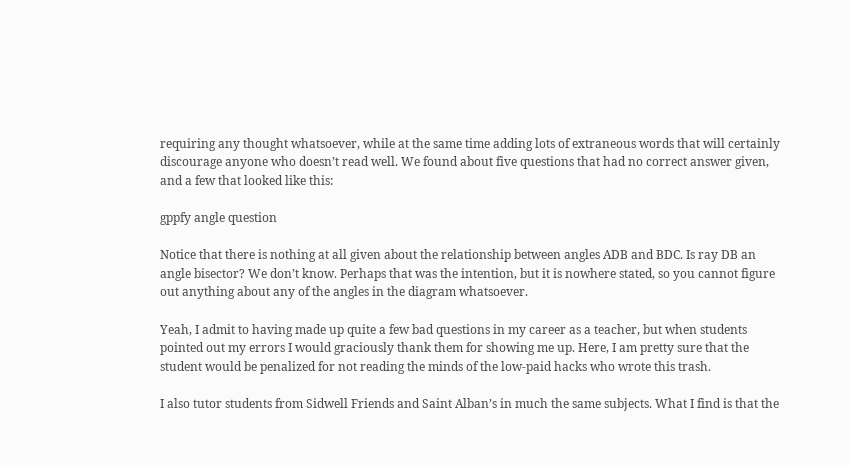requiring any thought whatsoever, while at the same time adding lots of extraneous words that will certainly discourage anyone who doesn’t read well. We found about five questions that had no correct answer given, and a few that looked like this:

gppfy angle question

Notice that there is nothing at all given about the relationship between angles ADB and BDC. Is ray DB an angle bisector? We don’t know. Perhaps that was the intention, but it is nowhere stated, so you cannot figure out anything about any of the angles in the diagram whatsoever.

Yeah, I admit to having made up quite a few bad questions in my career as a teacher, but when students pointed out my errors I would graciously thank them for showing me up. Here, I am pretty sure that the student would be penalized for not reading the minds of the low-paid hacks who wrote this trash.

I also tutor students from Sidwell Friends and Saint Alban’s in much the same subjects. What I find is that the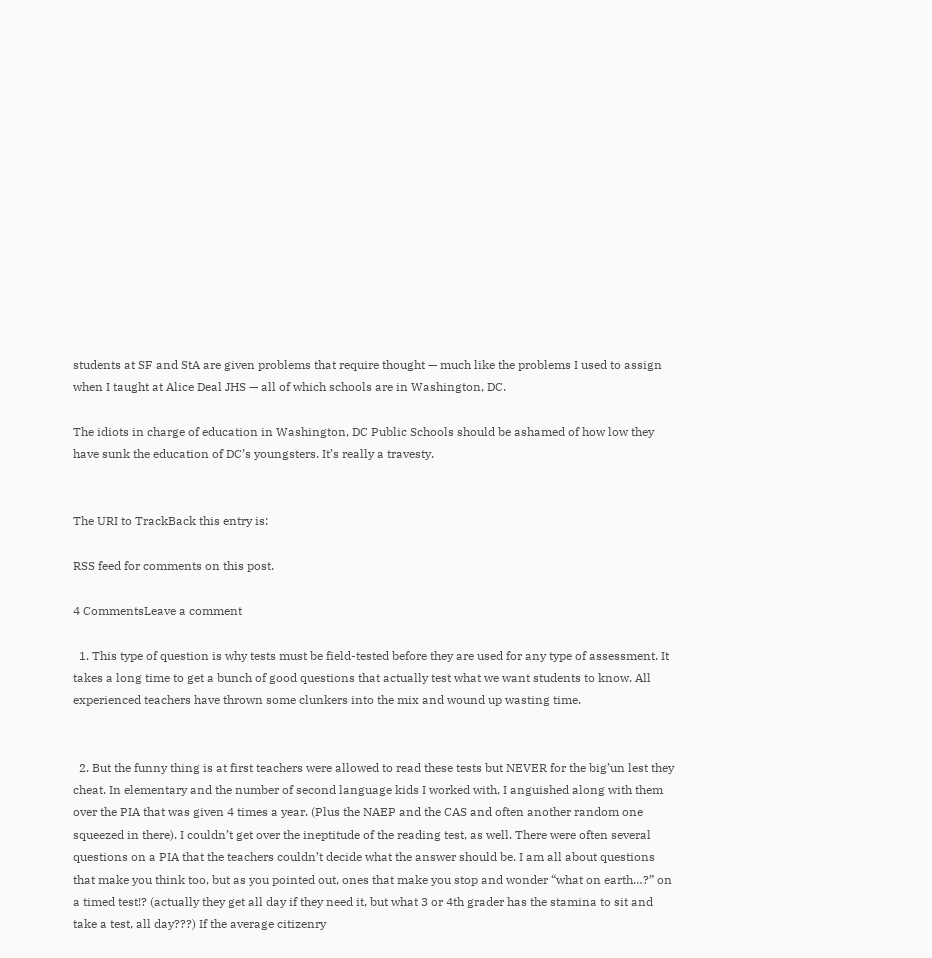students at SF and StA are given problems that require thought — much like the problems I used to assign when I taught at Alice Deal JHS — all of which schools are in Washington, DC.

The idiots in charge of education in Washington, DC Public Schools should be ashamed of how low they have sunk the education of DC’s youngsters. It’s really a travesty.


The URI to TrackBack this entry is:

RSS feed for comments on this post.

4 CommentsLeave a comment

  1. This type of question is why tests must be field-tested before they are used for any type of assessment. It takes a long time to get a bunch of good questions that actually test what we want students to know. All experienced teachers have thrown some clunkers into the mix and wound up wasting time.


  2. But the funny thing is at first teachers were allowed to read these tests but NEVER for the big’un lest they cheat. In elementary and the number of second language kids I worked with, I anguished along with them over the PIA that was given 4 times a year. (Plus the NAEP and the CAS and often another random one squeezed in there). I couldn’t get over the ineptitude of the reading test, as well. There were often several questions on a PIA that the teachers couldn’t decide what the answer should be. I am all about questions that make you think too, but as you pointed out, ones that make you stop and wonder “what on earth…?” on a timed test!? (actually they get all day if they need it, but what 3 or 4th grader has the stamina to sit and take a test, all day???) If the average citizenry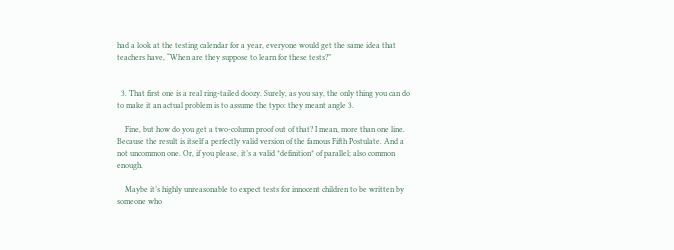had a look at the testing calendar for a year, everyone would get the same idea that teachers have, “When are they suppose to learn for these tests?”


  3. That first one is a real ring-tailed doozy. Surely, as you say, the only thing you can do to make it an actual problem is to assume the typo: they meant angle 3.

    Fine, but how do you get a two-column proof out of that? I mean, more than one line. Because the result is itself a perfectly valid version of the famous Fifth Postulate. And a not uncommon one. Or, if you please, it’s a valid *definition* of parallel; also common enough.

    Maybe it’s highly unreasonable to expect tests for innocent children to be written by someone who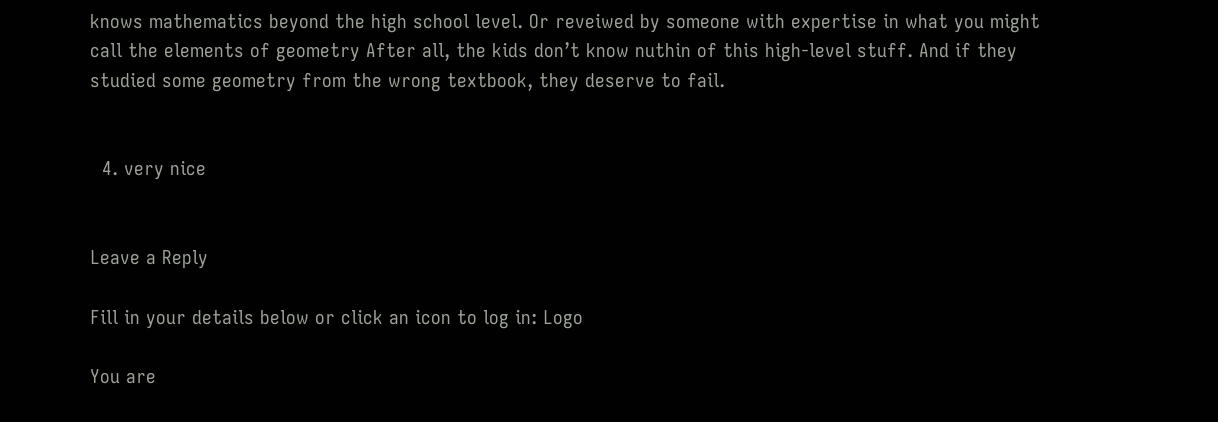knows mathematics beyond the high school level. Or reveiwed by someone with expertise in what you might call the elements of geometry After all, the kids don’t know nuthin of this high-level stuff. And if they studied some geometry from the wrong textbook, they deserve to fail.


  4. very nice


Leave a Reply

Fill in your details below or click an icon to log in: Logo

You are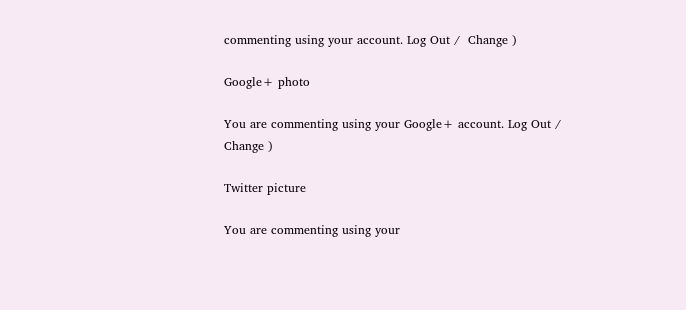commenting using your account. Log Out /  Change )

Google+ photo

You are commenting using your Google+ account. Log Out /  Change )

Twitter picture

You are commenting using your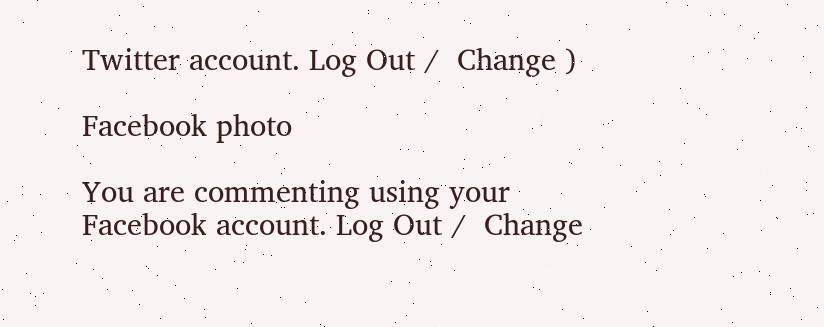Twitter account. Log Out /  Change )

Facebook photo

You are commenting using your Facebook account. Log Out /  Change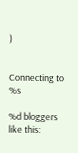)


Connecting to %s

%d bloggers like this: